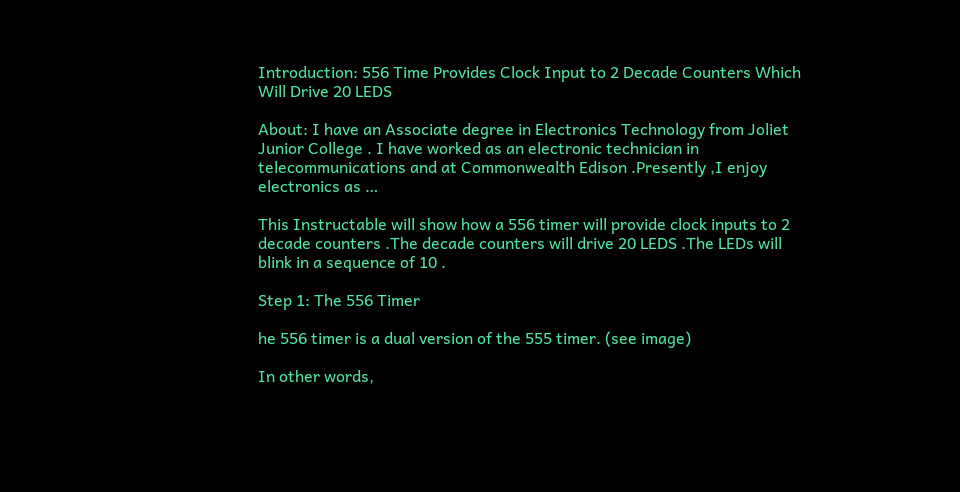Introduction: 556 Time Provides Clock Input to 2 Decade Counters Which Will Drive 20 LEDS

About: I have an Associate degree in Electronics Technology from Joliet Junior College . I have worked as an electronic technician in telecommunications and at Commonwealth Edison .Presently ,I enjoy electronics as …

This Instructable will show how a 556 timer will provide clock inputs to 2 decade counters .The decade counters will drive 20 LEDS .The LEDs will blink in a sequence of 10 .

Step 1: The 556 Timer

he 556 timer is a dual version of the 555 timer. (see image)

In other words,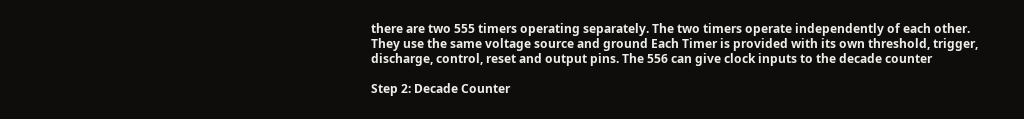there are two 555 timers operating separately. The two timers operate independently of each other. They use the same voltage source and ground Each Timer is provided with its own threshold, trigger, discharge, control, reset and output pins. The 556 can give clock inputs to the decade counter

Step 2: Decade Counter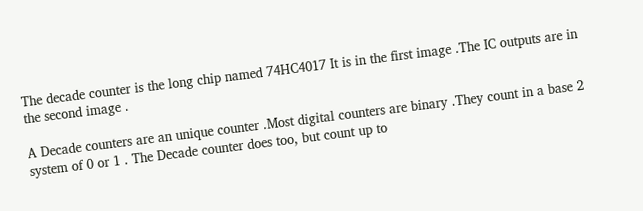The decade counter is the long chip named 74HC4017 It is in the first image .The IC outputs are in the second image .

A Decade counters are an unique counter .Most digital counters are binary .They count in a base 2 system of 0 or 1 . The Decade counter does too, but count up to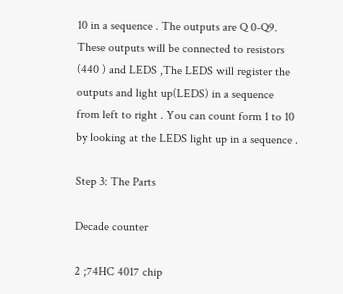10 in a sequence . The outputs are Q 0-Q9. These outputs will be connected to resistors (440 ) and LEDS ,The LEDS will register the outputs and light up(LEDS) in a sequence from left to right . You can count form 1 to 10 by looking at the LEDS light up in a sequence .

Step 3: The Parts

Decade counter

2 ;74HC 4017 chip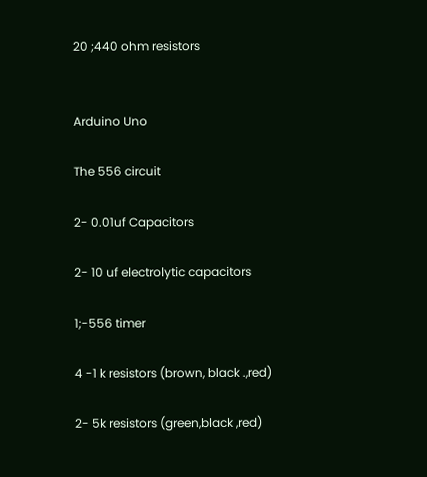20 ;440 ohm resistors


Arduino Uno

The 556 circuit

2- 0.01uf Capacitors

2- 10 uf electrolytic capacitors

1;-556 timer

4 -1 k resistors (brown, black .,red)

2- 5k resistors (green,black ,red)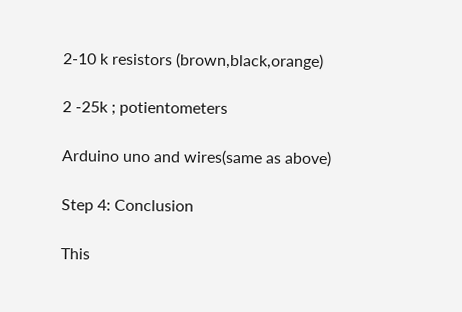2-10 k resistors (brown,black,orange)

2 -25k ; potientometers

Arduino uno and wires(same as above)

Step 4: Conclusion

This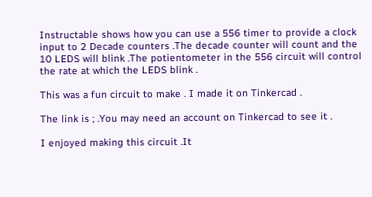Instructable shows how you can use a 556 timer to provide a clock input to 2 Decade counters .The decade counter will count and the 10 LEDS will blink .The potientometer in the 556 circuit will control the rate at which the LEDS blink .

This was a fun circuit to make . I made it on Tinkercad .

The link is ; .You may need an account on Tinkercad to see it .

I enjoyed making this circuit .It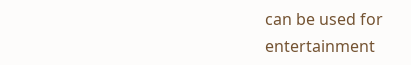can be used for entertainment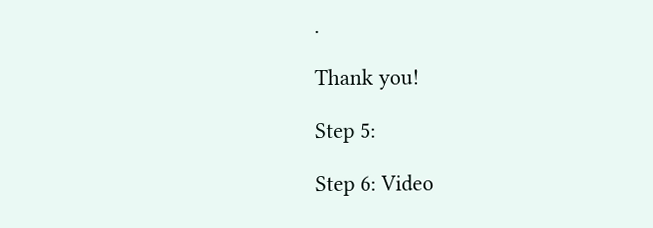.

Thank you!

Step 5:

Step 6: Video